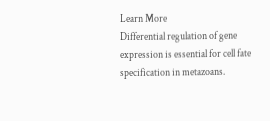Learn More
Differential regulation of gene expression is essential for cell fate specification in metazoans.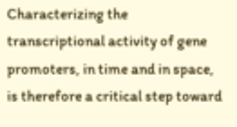Characterizing the transcriptional activity of gene promoters, in time and in space, is therefore a critical step toward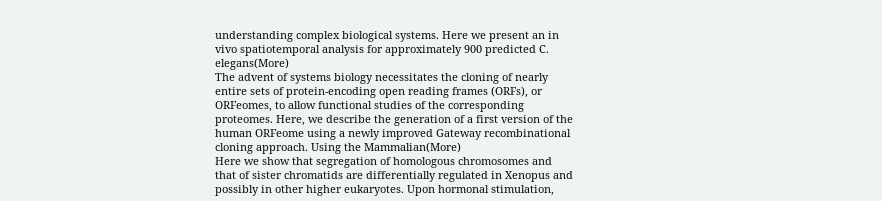understanding complex biological systems. Here we present an in vivo spatiotemporal analysis for approximately 900 predicted C. elegans(More)
The advent of systems biology necessitates the cloning of nearly entire sets of protein-encoding open reading frames (ORFs), or ORFeomes, to allow functional studies of the corresponding proteomes. Here, we describe the generation of a first version of the human ORFeome using a newly improved Gateway recombinational cloning approach. Using the Mammalian(More)
Here we show that segregation of homologous chromosomes and that of sister chromatids are differentially regulated in Xenopus and possibly in other higher eukaryotes. Upon hormonal stimulation,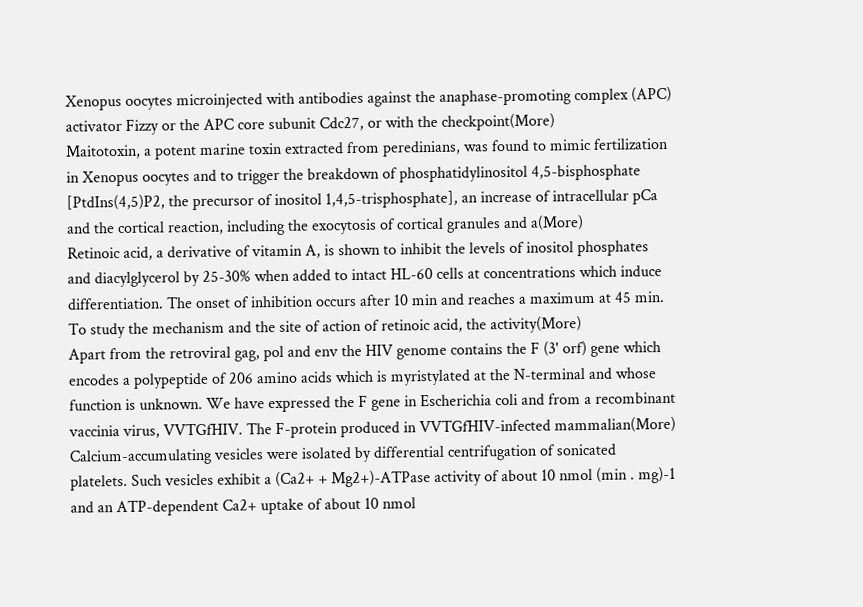Xenopus oocytes microinjected with antibodies against the anaphase-promoting complex (APC) activator Fizzy or the APC core subunit Cdc27, or with the checkpoint(More)
Maitotoxin, a potent marine toxin extracted from peredinians, was found to mimic fertilization in Xenopus oocytes and to trigger the breakdown of phosphatidylinositol 4,5-bisphosphate [PtdIns(4,5)P2, the precursor of inositol 1,4,5-trisphosphate], an increase of intracellular pCa and the cortical reaction, including the exocytosis of cortical granules and a(More)
Retinoic acid, a derivative of vitamin A, is shown to inhibit the levels of inositol phosphates and diacylglycerol by 25-30% when added to intact HL-60 cells at concentrations which induce differentiation. The onset of inhibition occurs after 10 min and reaches a maximum at 45 min. To study the mechanism and the site of action of retinoic acid, the activity(More)
Apart from the retroviral gag, pol and env the HIV genome contains the F (3' orf) gene which encodes a polypeptide of 206 amino acids which is myristylated at the N-terminal and whose function is unknown. We have expressed the F gene in Escherichia coli and from a recombinant vaccinia virus, VVTGfHIV. The F-protein produced in VVTGfHIV-infected mammalian(More)
Calcium-accumulating vesicles were isolated by differential centrifugation of sonicated platelets. Such vesicles exhibit a (Ca2+ + Mg2+)-ATPase activity of about 10 nmol (min . mg)-1 and an ATP-dependent Ca2+ uptake of about 10 nmol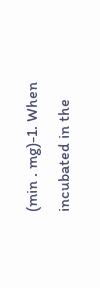(min . mg)-1. When incubated in the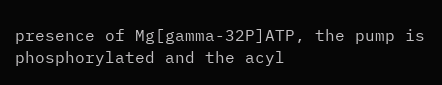presence of Mg[gamma-32P]ATP, the pump is phosphorylated and the acyl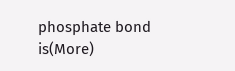phosphate bond is(More)